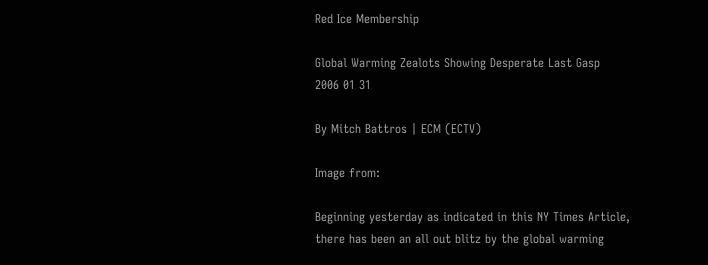Red Ice Membership

Global Warming Zealots Showing Desperate Last Gasp
2006 01 31

By Mitch Battros | ECM (ECTV)

Image from:

Beginning yesterday as indicated in this NY Times Article, there has been an all out blitz by the global warming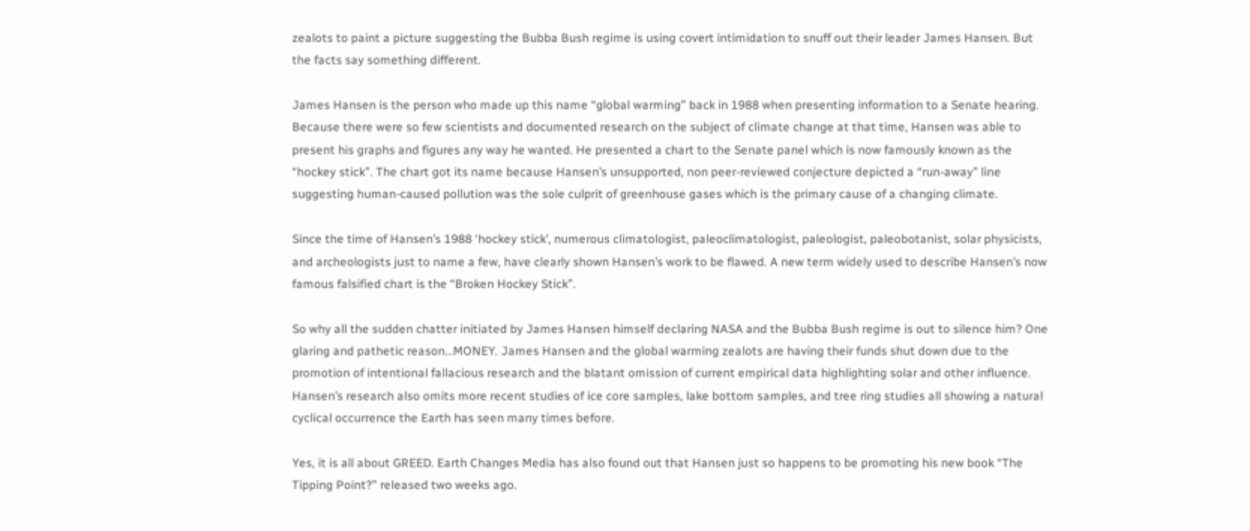zealots to paint a picture suggesting the Bubba Bush regime is using covert intimidation to snuff out their leader James Hansen. But the facts say something different.

James Hansen is the person who made up this name “global warming” back in 1988 when presenting information to a Senate hearing. Because there were so few scientists and documented research on the subject of climate change at that time, Hansen was able to present his graphs and figures any way he wanted. He presented a chart to the Senate panel which is now famously known as the “hockey stick”. The chart got its name because Hansen’s unsupported, non peer-reviewed conjecture depicted a “run-away” line suggesting human-caused pollution was the sole culprit of greenhouse gases which is the primary cause of a changing climate.

Since the time of Hansen’s 1988 ‘hockey stick’, numerous climatologist, paleoclimatologist, paleologist, paleobotanist, solar physicists, and archeologists just to name a few, have clearly shown Hansen’s work to be flawed. A new term widely used to describe Hansen’s now famous falsified chart is the “Broken Hockey Stick”.

So why all the sudden chatter initiated by James Hansen himself declaring NASA and the Bubba Bush regime is out to silence him? One glaring and pathetic reason…MONEY. James Hansen and the global warming zealots are having their funds shut down due to the promotion of intentional fallacious research and the blatant omission of current empirical data highlighting solar and other influence. Hansen’s research also omits more recent studies of ice core samples, lake bottom samples, and tree ring studies all showing a natural cyclical occurrence the Earth has seen many times before.

Yes, it is all about GREED. Earth Changes Media has also found out that Hansen just so happens to be promoting his new book “The Tipping Point?” released two weeks ago.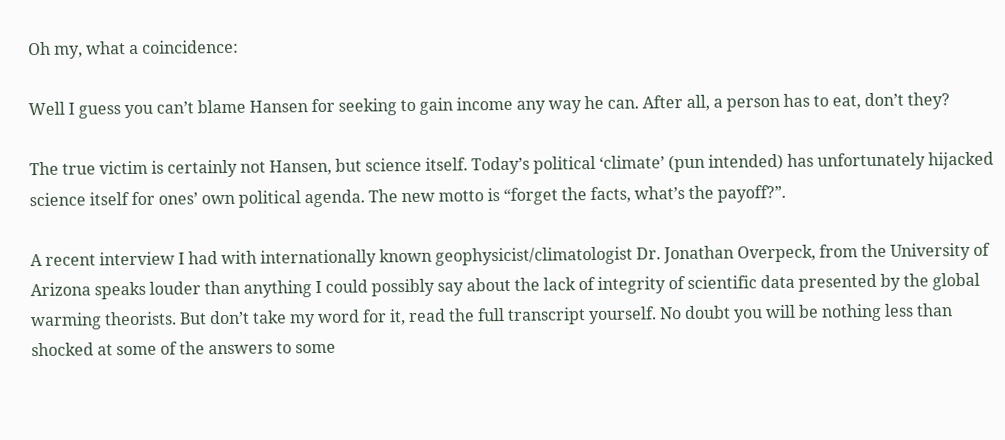Oh my, what a coincidence:

Well I guess you can’t blame Hansen for seeking to gain income any way he can. After all, a person has to eat, don’t they?

The true victim is certainly not Hansen, but science itself. Today’s political ‘climate’ (pun intended) has unfortunately hijacked science itself for ones’ own political agenda. The new motto is “forget the facts, what’s the payoff?”.

A recent interview I had with internationally known geophysicist/climatologist Dr. Jonathan Overpeck, from the University of Arizona speaks louder than anything I could possibly say about the lack of integrity of scientific data presented by the global warming theorists. But don’t take my word for it, read the full transcript yourself. No doubt you will be nothing less than shocked at some of the answers to some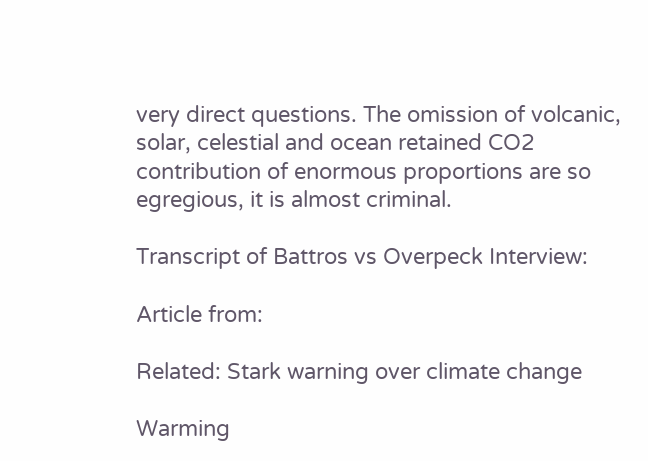very direct questions. The omission of volcanic, solar, celestial and ocean retained CO2 contribution of enormous proportions are so egregious, it is almost criminal.

Transcript of Battros vs Overpeck Interview:

Article from:

Related: Stark warning over climate change

Warming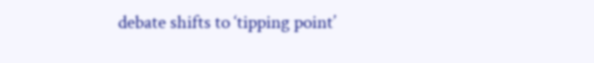debate shifts to ‘tipping point’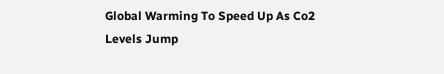Global Warming To Speed Up As Co2 Levels Jump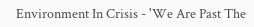Environment In Crisis - 'We Are Past The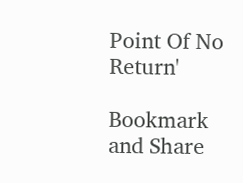Point Of No Return'

Bookmark and Share